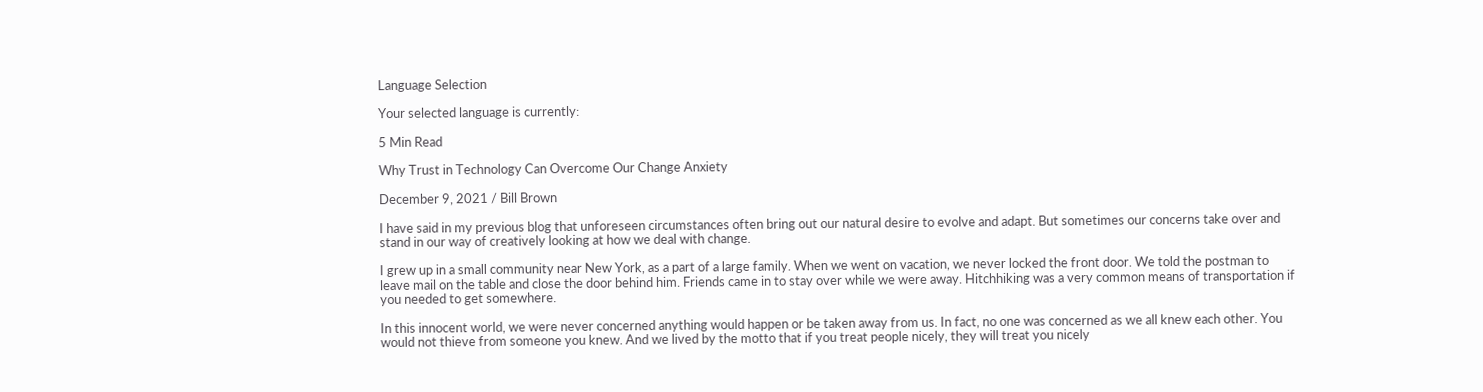Language Selection

Your selected language is currently:

5 Min Read

Why Trust in Technology Can Overcome Our Change Anxiety

December 9, 2021 / Bill Brown

I have said in my previous blog that unforeseen circumstances often bring out our natural desire to evolve and adapt. But sometimes our concerns take over and stand in our way of creatively looking at how we deal with change.

I grew up in a small community near New York, as a part of a large family. When we went on vacation, we never locked the front door. We told the postman to leave mail on the table and close the door behind him. Friends came in to stay over while we were away. Hitchhiking was a very common means of transportation if you needed to get somewhere.

In this innocent world, we were never concerned anything would happen or be taken away from us. In fact, no one was concerned as we all knew each other. You would not thieve from someone you knew. And we lived by the motto that if you treat people nicely, they will treat you nicely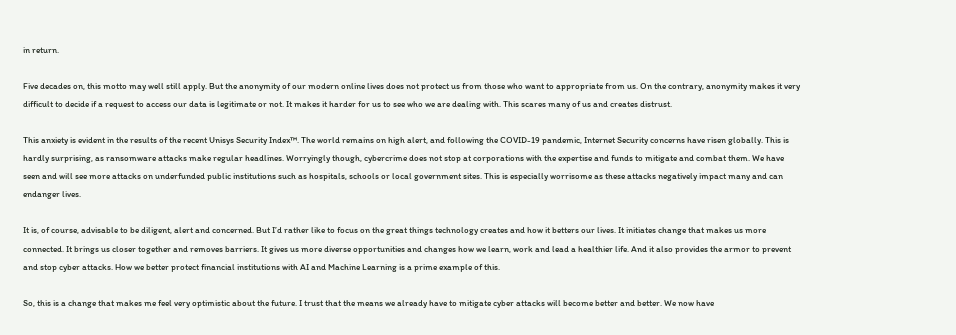in return.

Five decades on, this motto may well still apply. But the anonymity of our modern online lives does not protect us from those who want to appropriate from us. On the contrary, anonymity makes it very difficult to decide if a request to access our data is legitimate or not. It makes it harder for us to see who we are dealing with. This scares many of us and creates distrust.

This anxiety is evident in the results of the recent Unisys Security Index™. The world remains on high alert, and following the COVID-19 pandemic, Internet Security concerns have risen globally. This is hardly surprising, as ransomware attacks make regular headlines. Worryingly though, cybercrime does not stop at corporations with the expertise and funds to mitigate and combat them. We have seen and will see more attacks on underfunded public institutions such as hospitals, schools or local government sites. This is especially worrisome as these attacks negatively impact many and can endanger lives.

It is, of course, advisable to be diligent, alert and concerned. But I’d rather like to focus on the great things technology creates and how it betters our lives. It initiates change that makes us more connected. It brings us closer together and removes barriers. It gives us more diverse opportunities and changes how we learn, work and lead a healthier life. And it also provides the armor to prevent and stop cyber attacks. How we better protect financial institutions with AI and Machine Learning is a prime example of this.

So, this is a change that makes me feel very optimistic about the future. I trust that the means we already have to mitigate cyber attacks will become better and better. We now have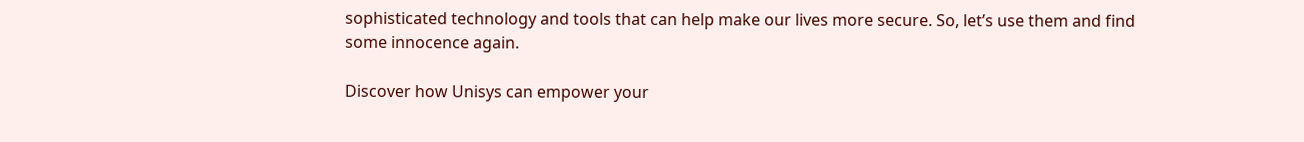sophisticated technology and tools that can help make our lives more secure. So, let’s use them and find some innocence again.

Discover how Unisys can empower your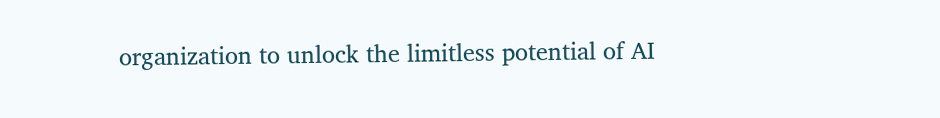organization to unlock the limitless potential of AI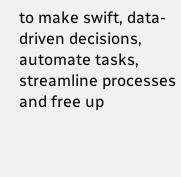to make swift, data-driven decisions, automate tasks, streamline processes and free up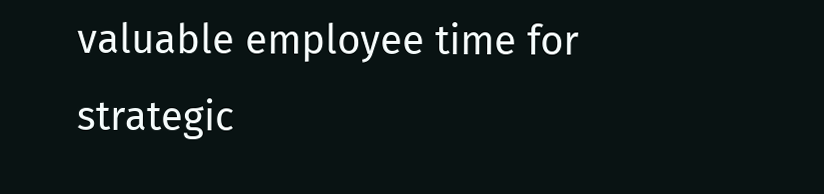valuable employee time for strategic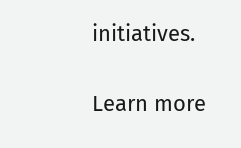initiatives.

Learn more